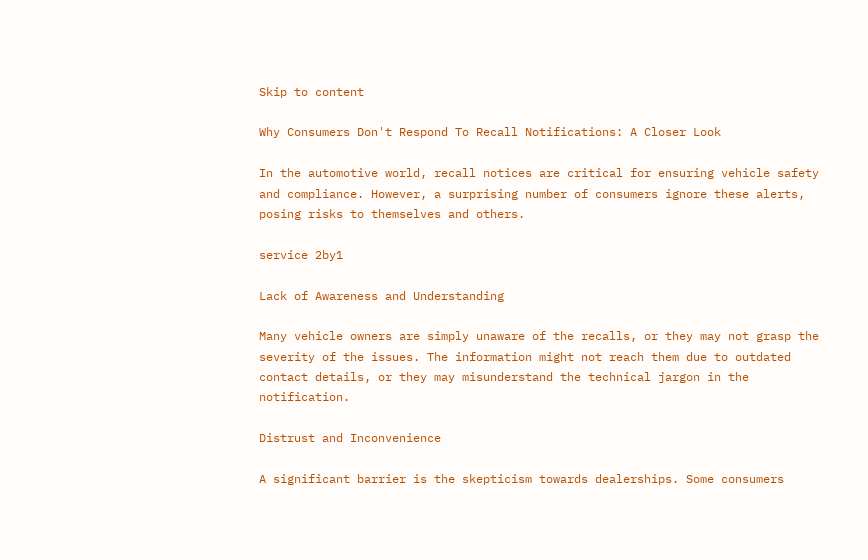Skip to content

Why Consumers Don't Respond To Recall Notifications: A Closer Look

In the automotive world, recall notices are critical for ensuring vehicle safety and compliance. However, a surprising number of consumers ignore these alerts, posing risks to themselves and others.

service 2by1

Lack of Awareness and Understanding

Many vehicle owners are simply unaware of the recalls, or they may not grasp the severity of the issues. The information might not reach them due to outdated contact details, or they may misunderstand the technical jargon in the notification.

Distrust and Inconvenience

A significant barrier is the skepticism towards dealerships. Some consumers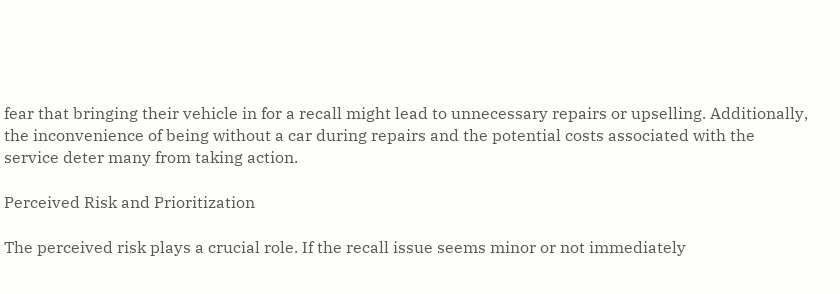fear that bringing their vehicle in for a recall might lead to unnecessary repairs or upselling. Additionally, the inconvenience of being without a car during repairs and the potential costs associated with the service deter many from taking action.

Perceived Risk and Prioritization

The perceived risk plays a crucial role. If the recall issue seems minor or not immediately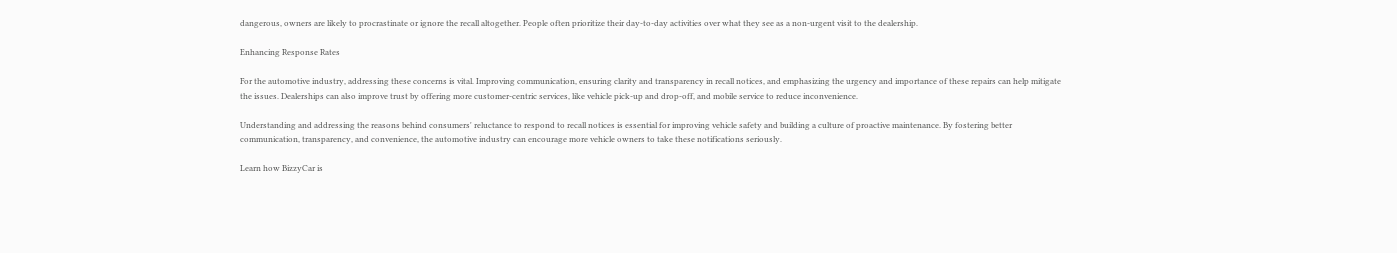dangerous, owners are likely to procrastinate or ignore the recall altogether. People often prioritize their day-to-day activities over what they see as a non-urgent visit to the dealership.

Enhancing Response Rates

For the automotive industry, addressing these concerns is vital. Improving communication, ensuring clarity and transparency in recall notices, and emphasizing the urgency and importance of these repairs can help mitigate the issues. Dealerships can also improve trust by offering more customer-centric services, like vehicle pick-up and drop-off, and mobile service to reduce inconvenience.

Understanding and addressing the reasons behind consumers' reluctance to respond to recall notices is essential for improving vehicle safety and building a culture of proactive maintenance. By fostering better communication, transparency, and convenience, the automotive industry can encourage more vehicle owners to take these notifications seriously.

Learn how BizzyCar is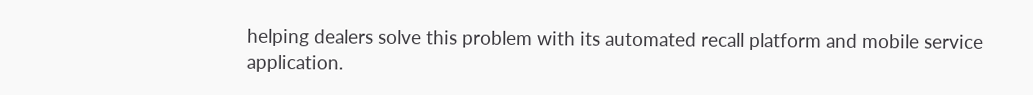helping dealers solve this problem with its automated recall platform and mobile service application.